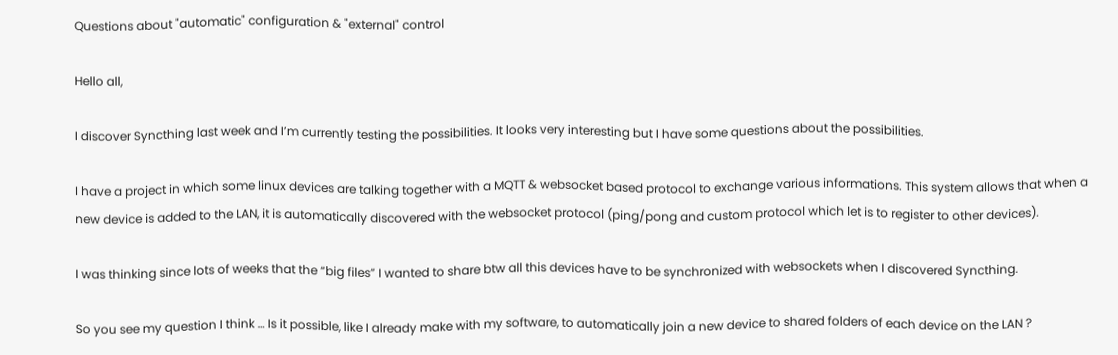Questions about "automatic" configuration & "external" control

Hello all,

I discover Syncthing last week and I’m currently testing the possibilities. It looks very interesting but I have some questions about the possibilities.

I have a project in which some linux devices are talking together with a MQTT & websocket based protocol to exchange various informations. This system allows that when a new device is added to the LAN, it is automatically discovered with the websocket protocol (ping/pong and custom protocol which let is to register to other devices).

I was thinking since lots of weeks that the “big files” I wanted to share btw all this devices have to be synchronized with websockets when I discovered Syncthing.

So you see my question I think … Is it possible, like I already make with my software, to automatically join a new device to shared folders of each device on the LAN ?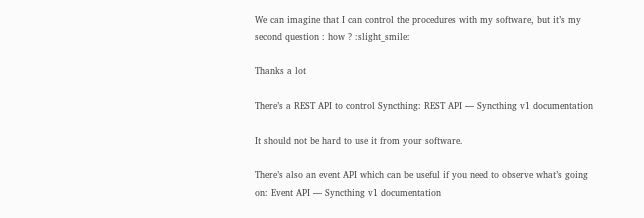We can imagine that I can control the procedures with my software, but it’s my second question : how ? :slight_smile:

Thanks a lot

There’s a REST API to control Syncthing: REST API — Syncthing v1 documentation

It should not be hard to use it from your software.

There’s also an event API which can be useful if you need to observe what’s going on: Event API — Syncthing v1 documentation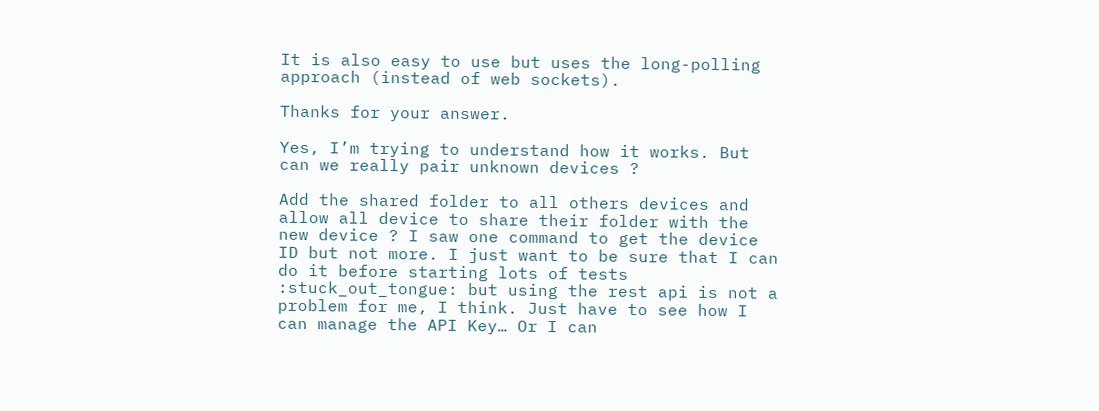It is also easy to use but uses the long-polling approach (instead of web sockets).

Thanks for your answer.

Yes, I’m trying to understand how it works. But can we really pair unknown devices ?

Add the shared folder to all others devices and allow all device to share their folder with the new device ? I saw one command to get the device ID but not more. I just want to be sure that I can do it before starting lots of tests :stuck_out_tongue: but using the rest api is not a problem for me, I think. Just have to see how I can manage the API Key… Or I can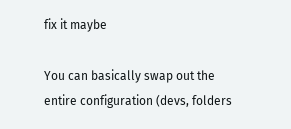fix it maybe

You can basically swap out the entire configuration (devs, folders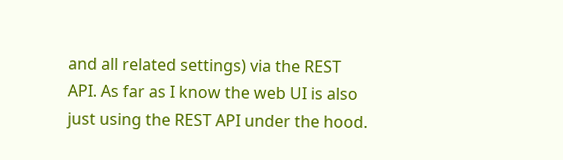and all related settings) via the REST API. As far as I know the web UI is also just using the REST API under the hood.